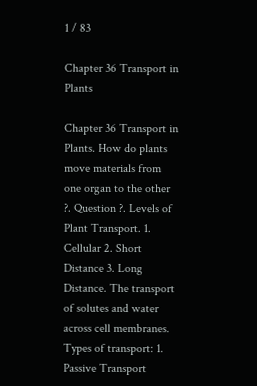1 / 83

Chapter 36 Transport in Plants

Chapter 36 Transport in Plants. How do plants move materials from one organ to the other ?. Question ?. Levels of Plant Transport. 1. Cellular 2. Short Distance 3. Long Distance. The transport of solutes and water across cell membranes. Types of transport: 1. Passive Transport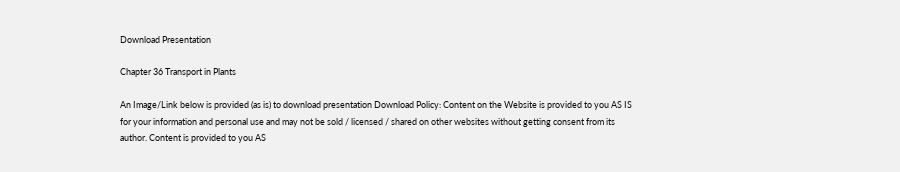Download Presentation

Chapter 36 Transport in Plants

An Image/Link below is provided (as is) to download presentation Download Policy: Content on the Website is provided to you AS IS for your information and personal use and may not be sold / licensed / shared on other websites without getting consent from its author. Content is provided to you AS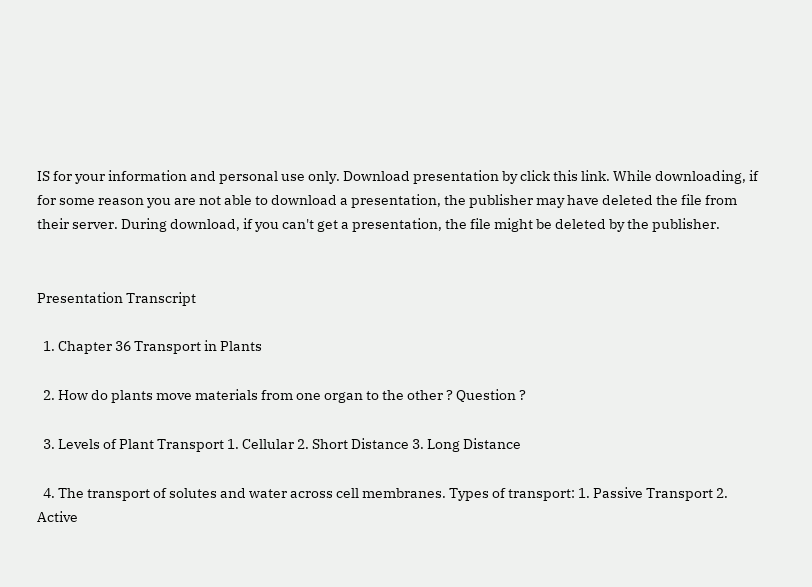IS for your information and personal use only. Download presentation by click this link. While downloading, if for some reason you are not able to download a presentation, the publisher may have deleted the file from their server. During download, if you can't get a presentation, the file might be deleted by the publisher.


Presentation Transcript

  1. Chapter 36 Transport in Plants

  2. How do plants move materials from one organ to the other ? Question ?

  3. Levels of Plant Transport 1. Cellular 2. Short Distance 3. Long Distance

  4. The transport of solutes and water across cell membranes. Types of transport: 1. Passive Transport 2. Active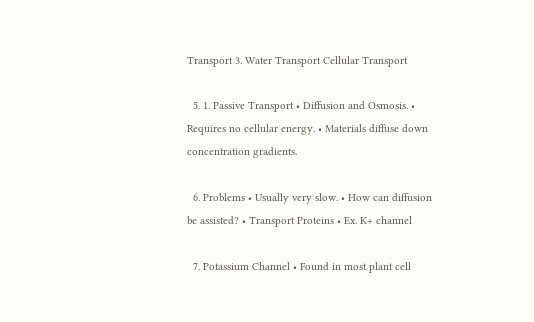Transport 3. Water Transport Cellular Transport

  5. 1. Passive Transport • Diffusion and Osmosis. • Requires no cellular energy. • Materials diffuse down concentration gradients.

  6. Problems • Usually very slow. • How can diffusion be assisted? • Transport Proteins • Ex. K+ channel

  7. Potassium Channel • Found in most plant cell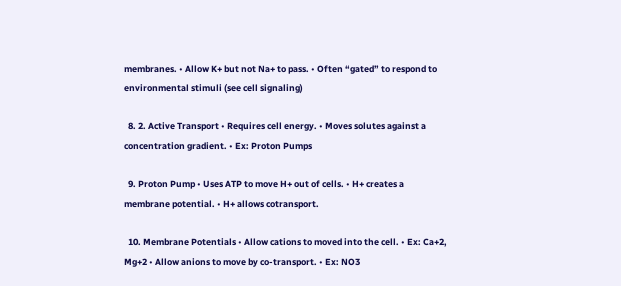membranes. • Allow K+ but not Na+ to pass. • Often “gated” to respond to environmental stimuli (see cell signaling)

  8. 2. Active Transport • Requires cell energy. • Moves solutes against a concentration gradient. • Ex: Proton Pumps

  9. Proton Pump • Uses ATP to move H+ out of cells. • H+ creates a membrane potential. • H+ allows cotransport.

  10. Membrane Potentials • Allow cations to moved into the cell. • Ex: Ca+2, Mg+2 • Allow anions to move by co-transport. • Ex: NO3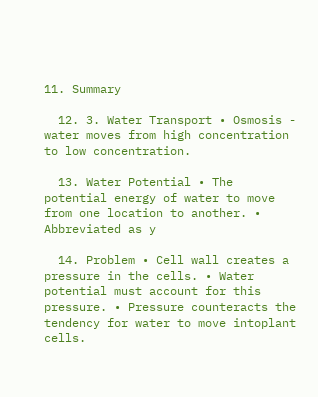11. Summary

  12. 3. Water Transport • Osmosis - water moves from high concentration to low concentration.

  13. Water Potential • The potential energy of water to move from one location to another. • Abbreviated as y

  14. Problem • Cell wall creates a pressure in the cells. • Water potential must account for this pressure. • Pressure counteracts the tendency for water to move intoplant cells.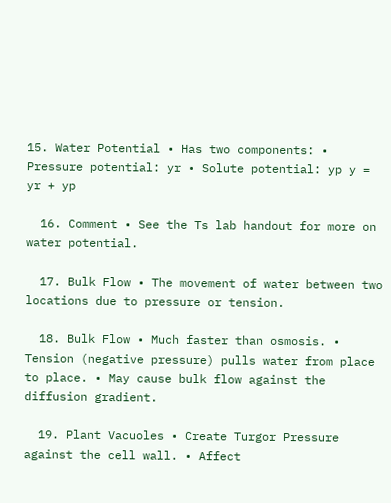15. Water Potential • Has two components: • Pressure potential: yr • Solute potential: yp y = yr + yp

  16. Comment • See the Ts lab handout for more on water potential.

  17. Bulk Flow • The movement of water between two locations due to pressure or tension.

  18. Bulk Flow • Much faster than osmosis. • Tension (negative pressure) pulls water from place to place. • May cause bulk flow against the diffusion gradient.

  19. Plant Vacuoles • Create Turgor Pressure against the cell wall. • Affect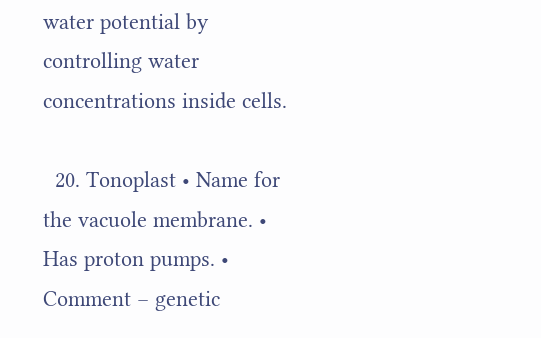water potential by controlling water concentrations inside cells.

  20. Tonoplast • Name for the vacuole membrane. • Has proton pumps. • Comment – genetic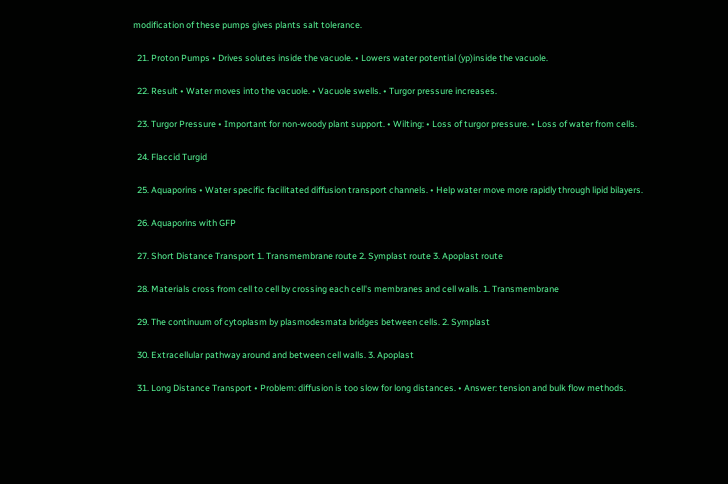modification of these pumps gives plants salt tolerance.

  21. Proton Pumps • Drives solutes inside the vacuole. • Lowers water potential (yp)inside the vacuole.

  22. Result • Water moves into the vacuole. • Vacuole swells. • Turgor pressure increases.

  23. Turgor Pressure • Important for non-woody plant support. • Wilting: • Loss of turgor pressure. • Loss of water from cells.

  24. Flaccid Turgid

  25. Aquaporins • Water specific facilitated diffusion transport channels. • Help water move more rapidly through lipid bilayers.

  26. Aquaporins with GFP

  27. Short Distance Transport 1. Transmembrane route 2. Symplast route 3. Apoplast route

  28. Materials cross from cell to cell by crossing each cell's membranes and cell walls. 1. Transmembrane

  29. The continuum of cytoplasm by plasmodesmata bridges between cells. 2. Symplast

  30. Extracellular pathway around and between cell walls. 3. Apoplast

  31. Long Distance Transport • Problem: diffusion is too slow for long distances. • Answer: tension and bulk flow methods.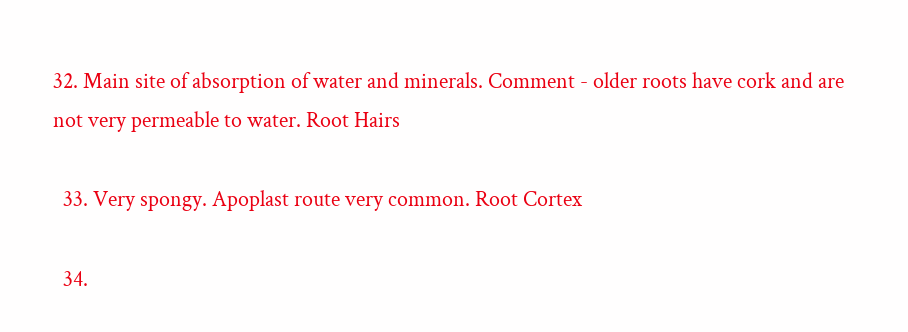32. Main site of absorption of water and minerals. Comment - older roots have cork and are not very permeable to water. Root Hairs

  33. Very spongy. Apoplast route very common. Root Cortex

  34.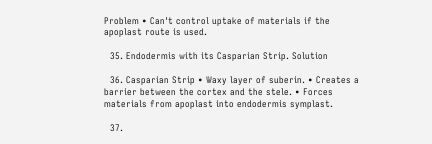Problem • Can't control uptake of materials if the apoplast route is used.

  35. Endodermis with its Casparian Strip. Solution

  36. Casparian Strip • Waxy layer of suberin. • Creates a barrier between the cortex and the stele. • Forces materials from apoplast into endodermis symplast.

  37.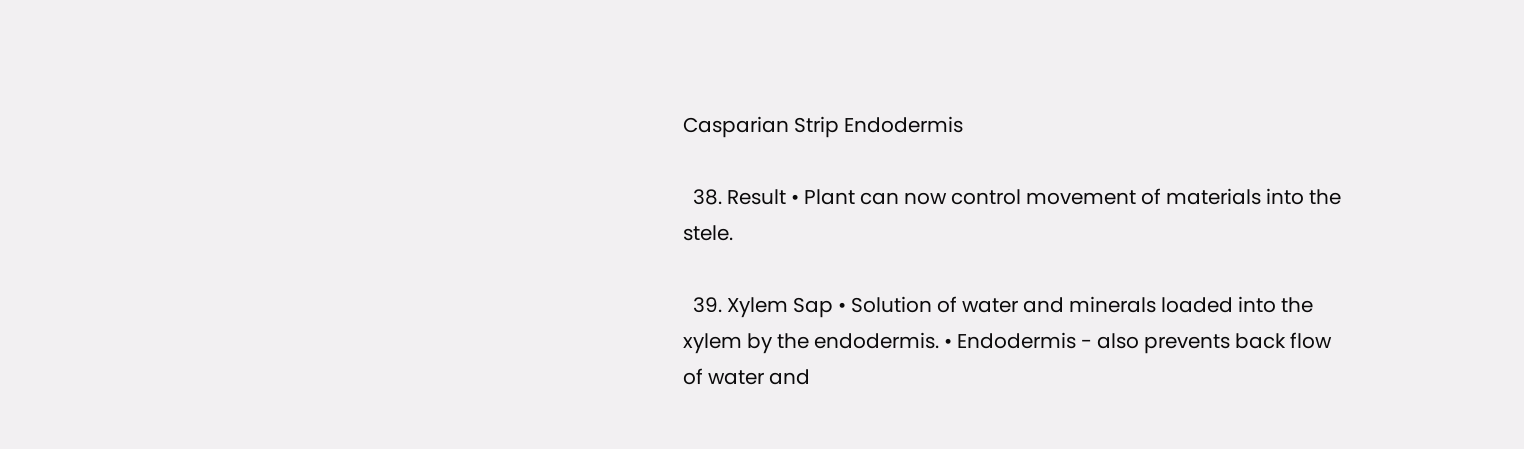Casparian Strip Endodermis

  38. Result • Plant can now control movement of materials into the stele.

  39. Xylem Sap • Solution of water and minerals loaded into the xylem by the endodermis. • Endodermis - also prevents back flow of water and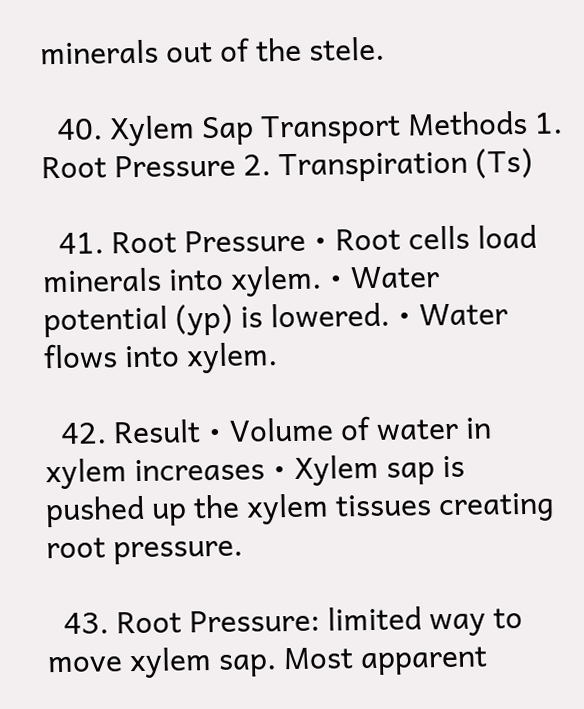minerals out of the stele.

  40. Xylem Sap Transport Methods 1. Root Pressure 2. Transpiration (Ts)

  41. Root Pressure • Root cells load minerals into xylem. • Water potential (yp) is lowered. • Water flows into xylem.

  42. Result • Volume of water in xylem increases • Xylem sap is pushed up the xylem tissues creating root pressure.

  43. Root Pressure: limited way to move xylem sap. Most apparent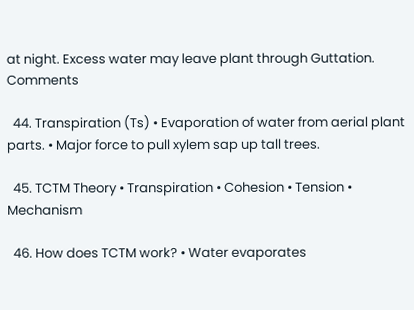at night. Excess water may leave plant through Guttation. Comments

  44. Transpiration (Ts) • Evaporation of water from aerial plant parts. • Major force to pull xylem sap up tall trees.

  45. TCTM Theory • Transpiration • Cohesion • Tension • Mechanism

  46. How does TCTM work? • Water evaporates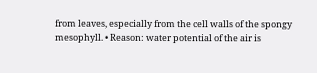from leaves, especially from the cell walls of the spongy mesophyll. • Reason: water potential of the air is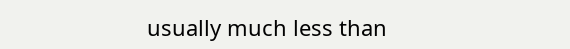usually much less than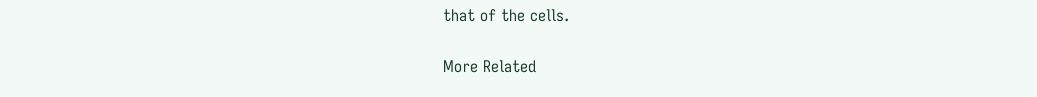that of the cells.

More Related